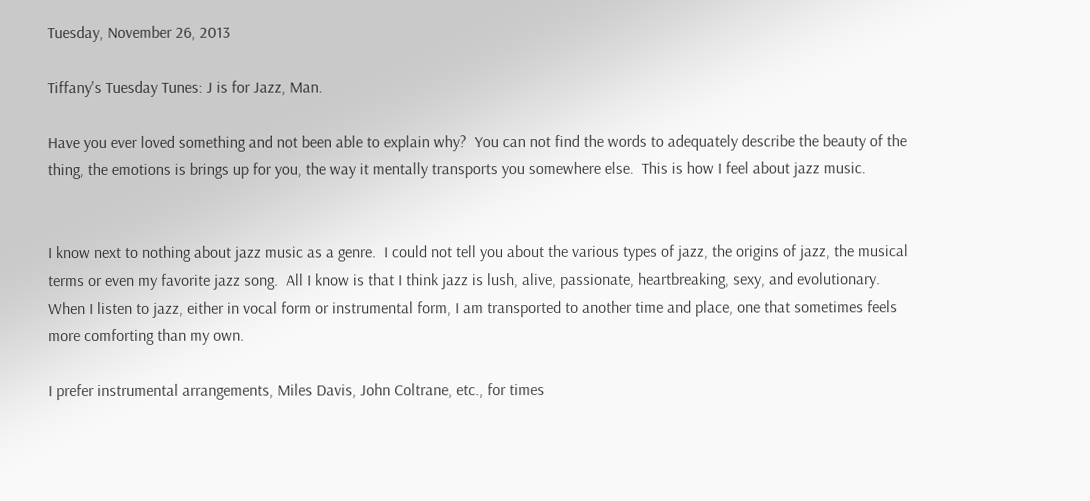Tuesday, November 26, 2013

Tiffany's Tuesday Tunes: J is for Jazz, Man.

Have you ever loved something and not been able to explain why?  You can not find the words to adequately describe the beauty of the thing, the emotions is brings up for you, the way it mentally transports you somewhere else.  This is how I feel about jazz music.


I know next to nothing about jazz music as a genre.  I could not tell you about the various types of jazz, the origins of jazz, the musical terms or even my favorite jazz song.  All I know is that I think jazz is lush, alive, passionate, heartbreaking, sexy, and evolutionary.  When I listen to jazz, either in vocal form or instrumental form, I am transported to another time and place, one that sometimes feels more comforting than my own.

I prefer instrumental arrangements, Miles Davis, John Coltrane, etc., for times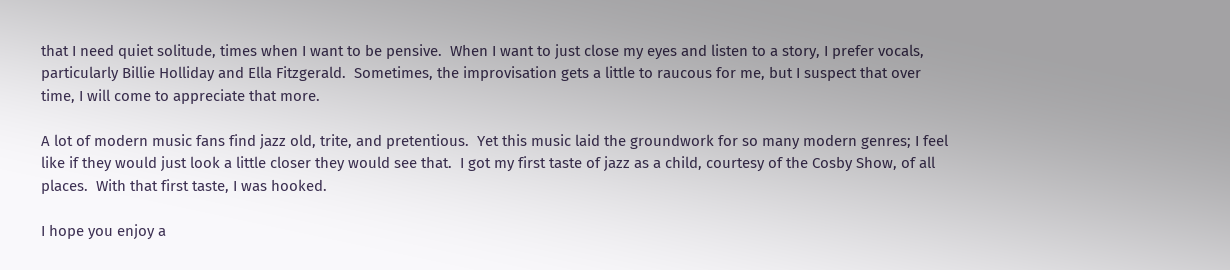that I need quiet solitude, times when I want to be pensive.  When I want to just close my eyes and listen to a story, I prefer vocals, particularly Billie Holliday and Ella Fitzgerald.  Sometimes, the improvisation gets a little to raucous for me, but I suspect that over time, I will come to appreciate that more.

A lot of modern music fans find jazz old, trite, and pretentious.  Yet this music laid the groundwork for so many modern genres; I feel like if they would just look a little closer they would see that.  I got my first taste of jazz as a child, courtesy of the Cosby Show, of all places.  With that first taste, I was hooked.

I hope you enjoy a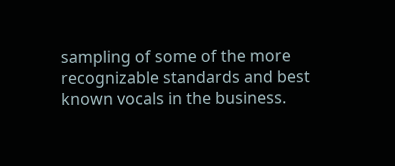sampling of some of the more recognizable standards and best known vocals in the business.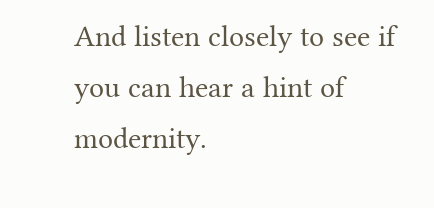And listen closely to see if you can hear a hint of modernity.